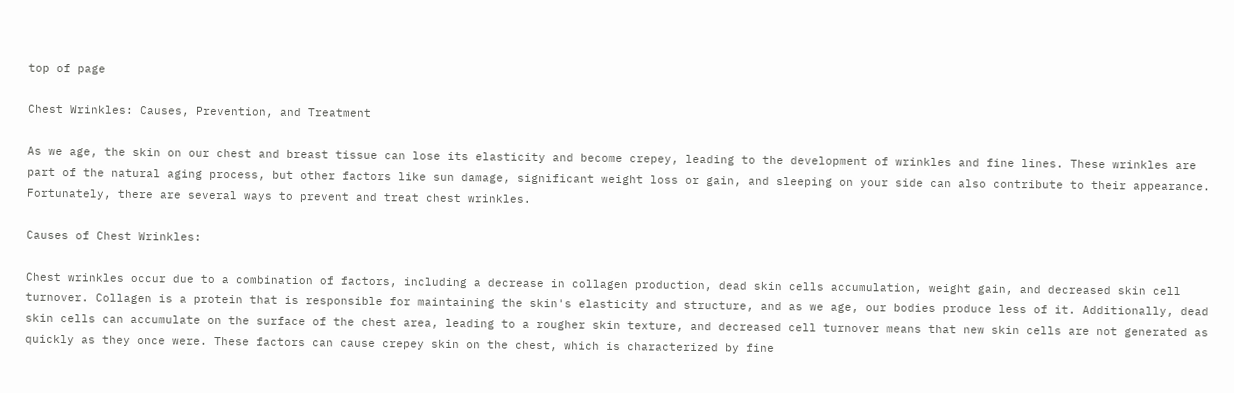top of page

Chest Wrinkles: Causes, Prevention, and Treatment

As we age, the skin on our chest and breast tissue can lose its elasticity and become crepey, leading to the development of wrinkles and fine lines. These wrinkles are part of the natural aging process, but other factors like sun damage, significant weight loss or gain, and sleeping on your side can also contribute to their appearance. Fortunately, there are several ways to prevent and treat chest wrinkles.

Causes of Chest Wrinkles:

Chest wrinkles occur due to a combination of factors, including a decrease in collagen production, dead skin cells accumulation, weight gain, and decreased skin cell turnover. Collagen is a protein that is responsible for maintaining the skin's elasticity and structure, and as we age, our bodies produce less of it. Additionally, dead skin cells can accumulate on the surface of the chest area, leading to a rougher skin texture, and decreased cell turnover means that new skin cells are not generated as quickly as they once were. These factors can cause crepey skin on the chest, which is characterized by fine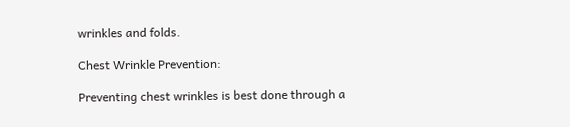wrinkles and folds.

Chest Wrinkle Prevention:

Preventing chest wrinkles is best done through a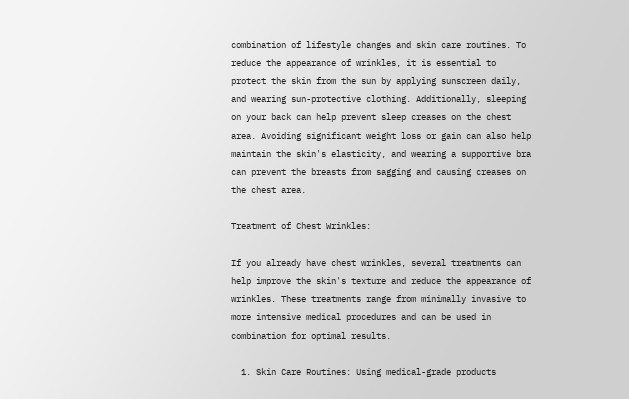combination of lifestyle changes and skin care routines. To reduce the appearance of wrinkles, it is essential to protect the skin from the sun by applying sunscreen daily, and wearing sun-protective clothing. Additionally, sleeping on your back can help prevent sleep creases on the chest area. Avoiding significant weight loss or gain can also help maintain the skin's elasticity, and wearing a supportive bra can prevent the breasts from sagging and causing creases on the chest area.

Treatment of Chest Wrinkles:

If you already have chest wrinkles, several treatments can help improve the skin's texture and reduce the appearance of wrinkles. These treatments range from minimally invasive to more intensive medical procedures and can be used in combination for optimal results.

  1. Skin Care Routines: Using medical-grade products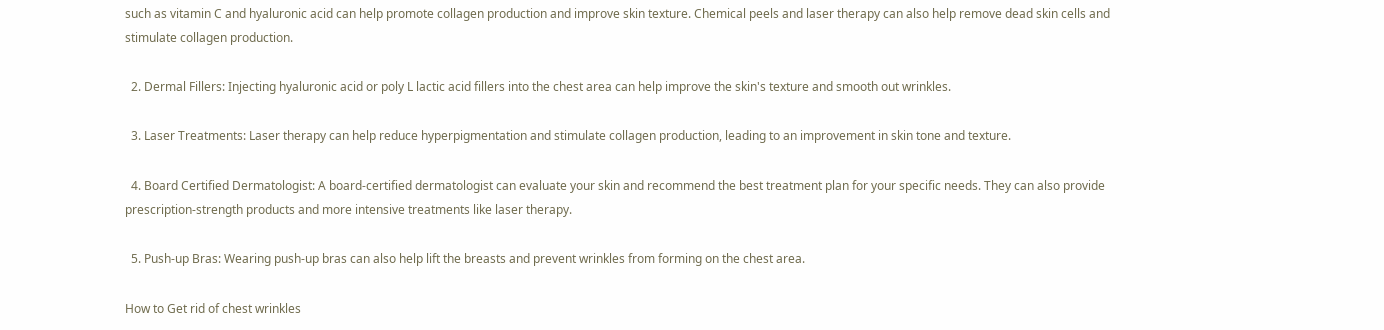such as vitamin C and hyaluronic acid can help promote collagen production and improve skin texture. Chemical peels and laser therapy can also help remove dead skin cells and stimulate collagen production.

  2. Dermal Fillers: Injecting hyaluronic acid or poly L lactic acid fillers into the chest area can help improve the skin's texture and smooth out wrinkles.

  3. Laser Treatments: Laser therapy can help reduce hyperpigmentation and stimulate collagen production, leading to an improvement in skin tone and texture.

  4. Board Certified Dermatologist: A board-certified dermatologist can evaluate your skin and recommend the best treatment plan for your specific needs. They can also provide prescription-strength products and more intensive treatments like laser therapy.

  5. Push-up Bras: Wearing push-up bras can also help lift the breasts and prevent wrinkles from forming on the chest area.

How to Get rid of chest wrinkles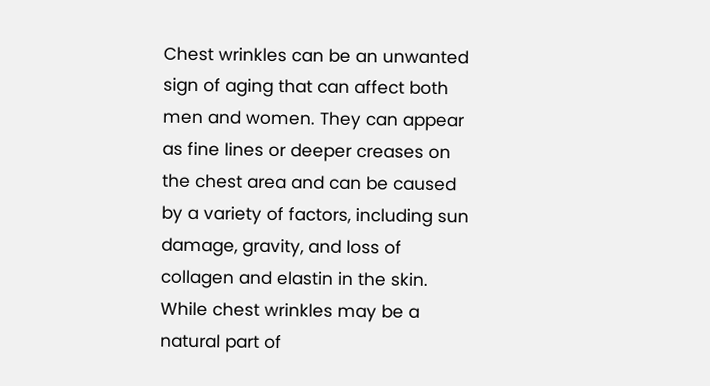Chest wrinkles can be an unwanted sign of aging that can affect both men and women. They can appear as fine lines or deeper creases on the chest area and can be caused by a variety of factors, including sun damage, gravity, and loss of collagen and elastin in the skin. While chest wrinkles may be a natural part of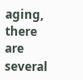aging, there are several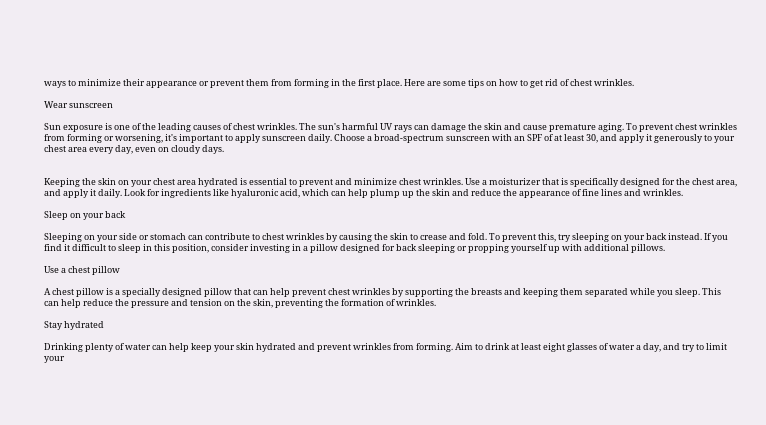ways to minimize their appearance or prevent them from forming in the first place. Here are some tips on how to get rid of chest wrinkles.

Wear sunscreen

Sun exposure is one of the leading causes of chest wrinkles. The sun's harmful UV rays can damage the skin and cause premature aging. To prevent chest wrinkles from forming or worsening, it's important to apply sunscreen daily. Choose a broad-spectrum sunscreen with an SPF of at least 30, and apply it generously to your chest area every day, even on cloudy days.


Keeping the skin on your chest area hydrated is essential to prevent and minimize chest wrinkles. Use a moisturizer that is specifically designed for the chest area, and apply it daily. Look for ingredients like hyaluronic acid, which can help plump up the skin and reduce the appearance of fine lines and wrinkles.

Sleep on your back

Sleeping on your side or stomach can contribute to chest wrinkles by causing the skin to crease and fold. To prevent this, try sleeping on your back instead. If you find it difficult to sleep in this position, consider investing in a pillow designed for back sleeping or propping yourself up with additional pillows.

Use a chest pillow

A chest pillow is a specially designed pillow that can help prevent chest wrinkles by supporting the breasts and keeping them separated while you sleep. This can help reduce the pressure and tension on the skin, preventing the formation of wrinkles.

Stay hydrated

Drinking plenty of water can help keep your skin hydrated and prevent wrinkles from forming. Aim to drink at least eight glasses of water a day, and try to limit your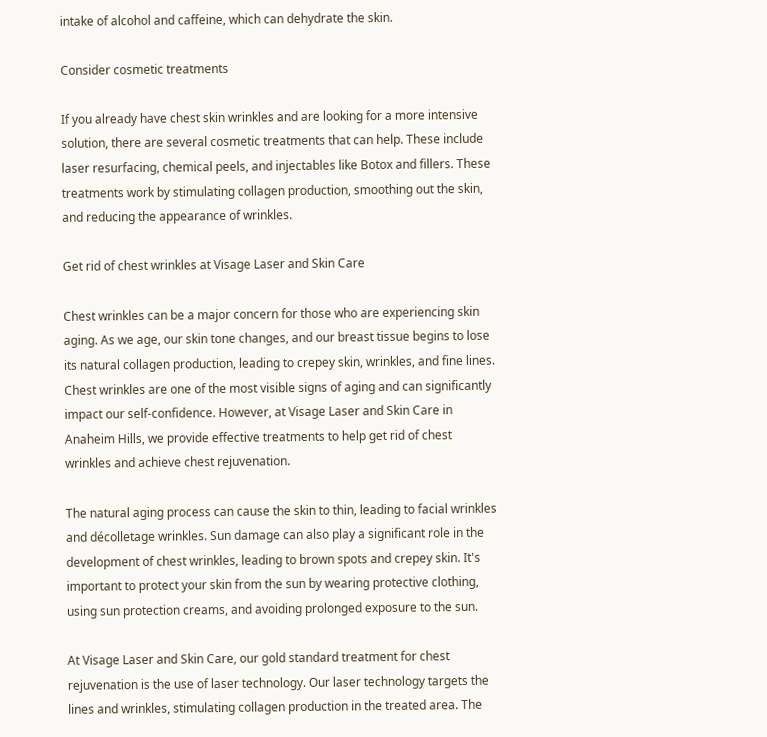intake of alcohol and caffeine, which can dehydrate the skin.

Consider cosmetic treatments

If you already have chest skin wrinkles and are looking for a more intensive solution, there are several cosmetic treatments that can help. These include laser resurfacing, chemical peels, and injectables like Botox and fillers. These treatments work by stimulating collagen production, smoothing out the skin, and reducing the appearance of wrinkles.

Get rid of chest wrinkles at Visage Laser and Skin Care

Chest wrinkles can be a major concern for those who are experiencing skin aging. As we age, our skin tone changes, and our breast tissue begins to lose its natural collagen production, leading to crepey skin, wrinkles, and fine lines. Chest wrinkles are one of the most visible signs of aging and can significantly impact our self-confidence. However, at Visage Laser and Skin Care in Anaheim Hills, we provide effective treatments to help get rid of chest wrinkles and achieve chest rejuvenation.

The natural aging process can cause the skin to thin, leading to facial wrinkles and décolletage wrinkles. Sun damage can also play a significant role in the development of chest wrinkles, leading to brown spots and crepey skin. It's important to protect your skin from the sun by wearing protective clothing, using sun protection creams, and avoiding prolonged exposure to the sun.

At Visage Laser and Skin Care, our gold standard treatment for chest rejuvenation is the use of laser technology. Our laser technology targets the lines and wrinkles, stimulating collagen production in the treated area. The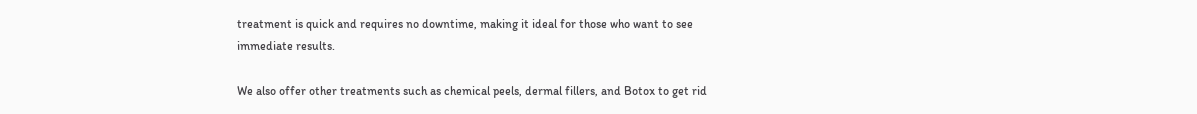treatment is quick and requires no downtime, making it ideal for those who want to see immediate results.

We also offer other treatments such as chemical peels, dermal fillers, and Botox to get rid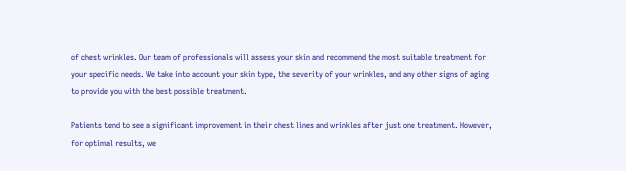of chest wrinkles. Our team of professionals will assess your skin and recommend the most suitable treatment for your specific needs. We take into account your skin type, the severity of your wrinkles, and any other signs of aging to provide you with the best possible treatment.

Patients tend to see a significant improvement in their chest lines and wrinkles after just one treatment. However, for optimal results, we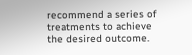recommend a series of treatments to achieve the desired outcome.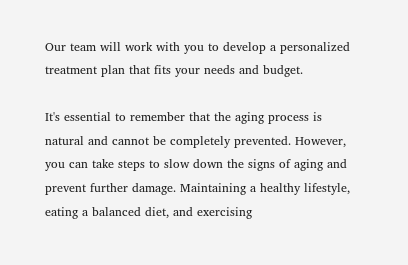Our team will work with you to develop a personalized treatment plan that fits your needs and budget.

It's essential to remember that the aging process is natural and cannot be completely prevented. However, you can take steps to slow down the signs of aging and prevent further damage. Maintaining a healthy lifestyle, eating a balanced diet, and exercising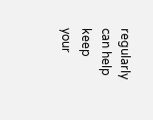regularly can help keep your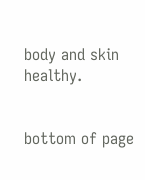body and skin healthy.


bottom of page